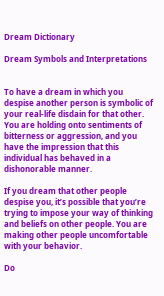Dream Dictionary

Dream Symbols and Interpretations


To have a dream in which you despise another person is symbolic of your real-life disdain for that other. You are holding onto sentiments of bitterness or aggression, and you have the impression that this individual has behaved in a dishonorable manner.

If you dream that other people despise you, it’s possible that you’re trying to impose your way of thinking and beliefs on other people. You are making other people uncomfortable with your behavior.

Do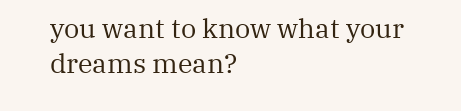you want to know what your dreams mean?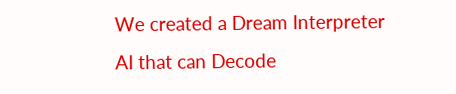We created a Dream Interpreter AI that can Decode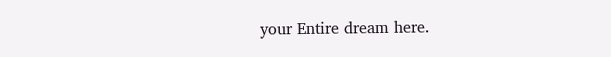your Entire dream here.